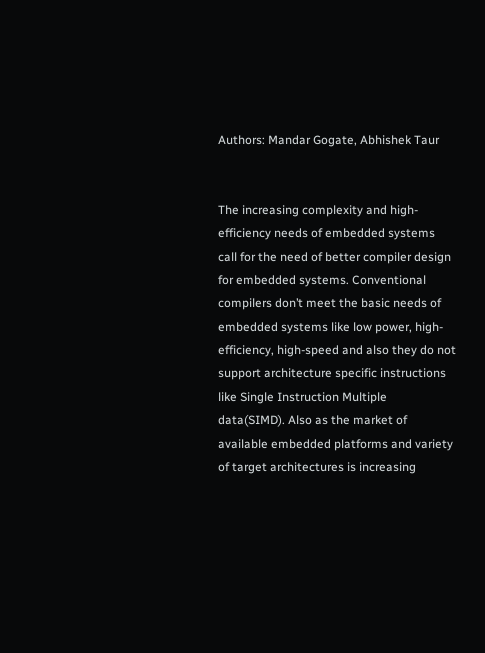Authors: Mandar Gogate, Abhishek Taur


The increasing complexity and high-efficiency needs of embedded systems call for the need of better compiler design for embedded systems. Conventional compilers don’t meet the basic needs of embedded systems like low power, high-efficiency, high-speed and also they do not support architecture specific instructions like Single Instruction Multiple data(SIMD). Also as the market of available embedded platforms and variety of target architectures is increasing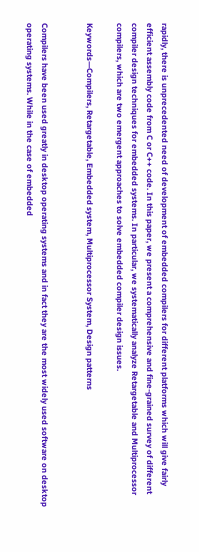rapidly, there is unprecedented need of development of embedded compilers for different platforms which will give fairly efficient assembly code from C or C++ code. In this paper, we present a comprehensive and fine-grained survey of different compiler design techniques for embedded systems. In particular, we systematically analyze Retargetable and Multiprocessor compilers, which are two emergent approaches to solve embedded compiler design issues.

Keywords—Compilers, Retargetable, Embedded system, Multiprocessor System, Design patterns


Compilers have been used greatly in desktop operating systems and in fact they are the most widely used software on desktop operating systems. While in the case of embedded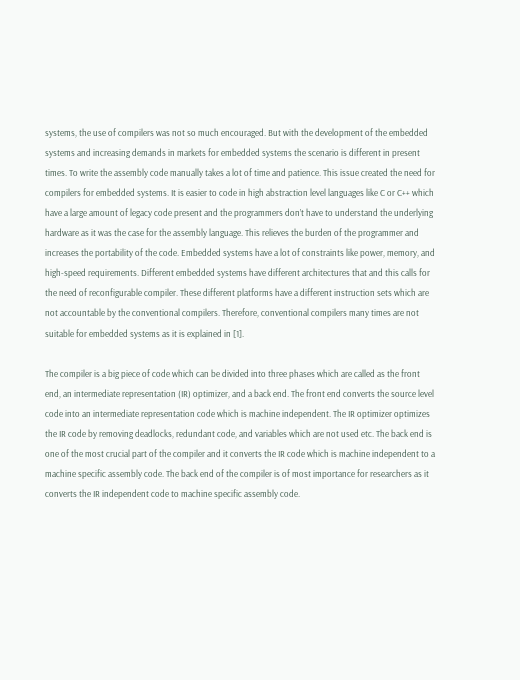systems, the use of compilers was not so much encouraged. But with the development of the embedded systems and increasing demands in markets for embedded systems the scenario is different in present times. To write the assembly code manually takes a lot of time and patience. This issue created the need for compilers for embedded systems. It is easier to code in high abstraction level languages like C or C++ which have a large amount of legacy code present and the programmers don’t have to understand the underlying hardware as it was the case for the assembly language. This relieves the burden of the programmer and increases the portability of the code. Embedded systems have a lot of constraints like power, memory, and high-speed requirements. Different embedded systems have different architectures that and this calls for the need of reconfigurable compiler. These different platforms have a different instruction sets which are not accountable by the conventional compilers. Therefore, conventional compilers many times are not suitable for embedded systems as it is explained in [1].

The compiler is a big piece of code which can be divided into three phases which are called as the front end, an intermediate representation (IR) optimizer, and a back end. The front end converts the source level code into an intermediate representation code which is machine independent. The IR optimizer optimizes the IR code by removing deadlocks, redundant code, and variables which are not used etc. The back end is one of the most crucial part of the compiler and it converts the IR code which is machine independent to a machine specific assembly code. The back end of the compiler is of most importance for researchers as it converts the IR independent code to machine specific assembly code.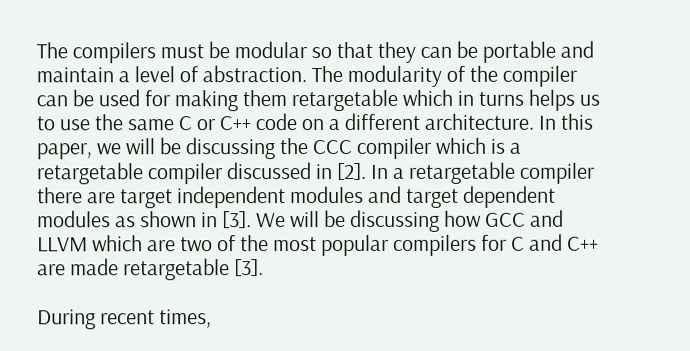The compilers must be modular so that they can be portable and maintain a level of abstraction. The modularity of the compiler can be used for making them retargetable which in turns helps us to use the same C or C++ code on a different architecture. In this paper, we will be discussing the CCC compiler which is a retargetable compiler discussed in [2]. In a retargetable compiler there are target independent modules and target dependent modules as shown in [3]. We will be discussing how GCC and LLVM which are two of the most popular compilers for C and C++ are made retargetable [3].

During recent times,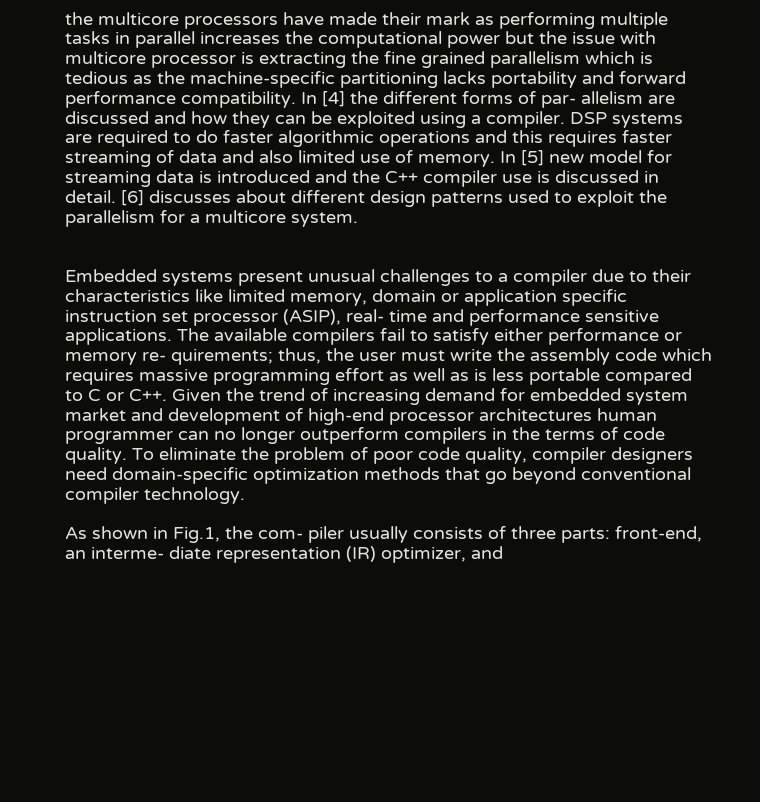the multicore processors have made their mark as performing multiple tasks in parallel increases the computational power but the issue with multicore processor is extracting the fine grained parallelism which is tedious as the machine-specific partitioning lacks portability and forward performance compatibility. In [4] the different forms of par- allelism are discussed and how they can be exploited using a compiler. DSP systems are required to do faster algorithmic operations and this requires faster streaming of data and also limited use of memory. In [5] new model for streaming data is introduced and the C++ compiler use is discussed in detail. [6] discusses about different design patterns used to exploit the parallelism for a multicore system.


Embedded systems present unusual challenges to a compiler due to their characteristics like limited memory, domain or application specific instruction set processor (ASIP), real- time and performance sensitive applications. The available compilers fail to satisfy either performance or memory re- quirements; thus, the user must write the assembly code which requires massive programming effort as well as is less portable compared to C or C++. Given the trend of increasing demand for embedded system market and development of high-end processor architectures human programmer can no longer outperform compilers in the terms of code quality. To eliminate the problem of poor code quality, compiler designers need domain-specific optimization methods that go beyond conventional compiler technology.

As shown in Fig.1, the com- piler usually consists of three parts: front-end, an interme- diate representation (IR) optimizer, and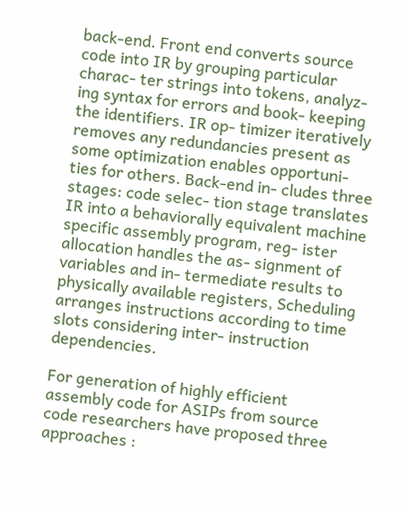back-end. Front end converts source code into IR by grouping particular charac- ter strings into tokens, analyz- ing syntax for errors and book- keeping the identifiers. IR op- timizer iteratively removes any redundancies present as some optimization enables opportuni- ties for others. Back-end in- cludes three stages: code selec- tion stage translates IR into a behaviorally equivalent machine specific assembly program, reg- ister allocation handles the as- signment of variables and in- termediate results to physically available registers, Scheduling arranges instructions according to time slots considering inter- instruction dependencies.

For generation of highly efficient assembly code for ASIPs from source code researchers have proposed three approaches :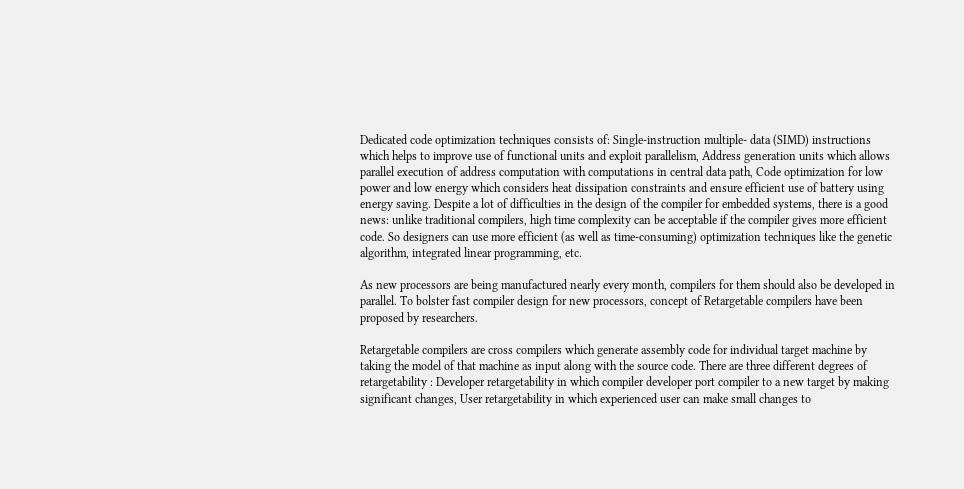Dedicated code optimization techniques consists of: Single-instruction multiple- data (SIMD) instructions which helps to improve use of functional units and exploit parallelism, Address generation units which allows parallel execution of address computation with computations in central data path, Code optimization for low power and low energy which considers heat dissipation constraints and ensure efficient use of battery using energy saving. Despite a lot of difficulties in the design of the compiler for embedded systems, there is a good news: unlike traditional compilers, high time complexity can be acceptable if the compiler gives more efficient code. So designers can use more efficient (as well as time-consuming) optimization techniques like the genetic algorithm, integrated linear programming, etc.

As new processors are being manufactured nearly every month, compilers for them should also be developed in parallel. To bolster fast compiler design for new processors, concept of Retargetable compilers have been proposed by researchers.

Retargetable compilers are cross compilers which generate assembly code for individual target machine by taking the model of that machine as input along with the source code. There are three different degrees of retargetability : Developer retargetability in which compiler developer port compiler to a new target by making significant changes, User retargetability in which experienced user can make small changes to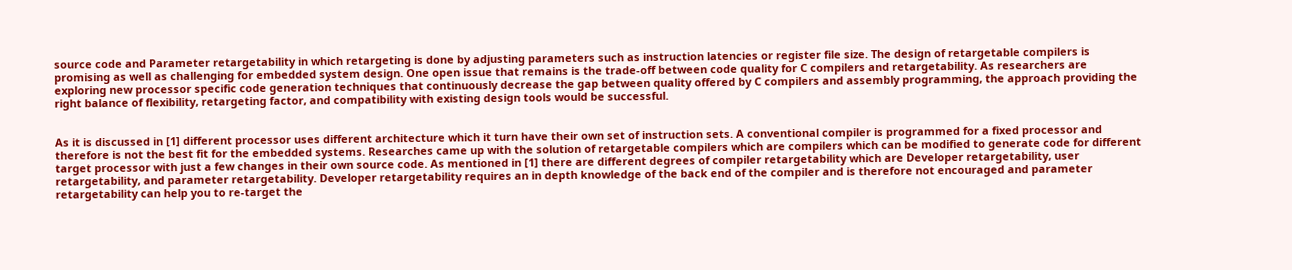source code and Parameter retargetability in which retargeting is done by adjusting parameters such as instruction latencies or register file size. The design of retargetable compilers is promising as well as challenging for embedded system design. One open issue that remains is the trade-off between code quality for C compilers and retargetability. As researchers are exploring new processor specific code generation techniques that continuously decrease the gap between quality offered by C compilers and assembly programming, the approach providing the right balance of flexibility, retargeting factor, and compatibility with existing design tools would be successful.


As it is discussed in [1] different processor uses different architecture which it turn have their own set of instruction sets. A conventional compiler is programmed for a fixed processor and therefore is not the best fit for the embedded systems. Researches came up with the solution of retargetable compilers which are compilers which can be modified to generate code for different target processor with just a few changes in their own source code. As mentioned in [1] there are different degrees of compiler retargetability which are Developer retargetability, user retargetability, and parameter retargetability. Developer retargetability requires an in depth knowledge of the back end of the compiler and is therefore not encouraged and parameter retargetability can help you to re-target the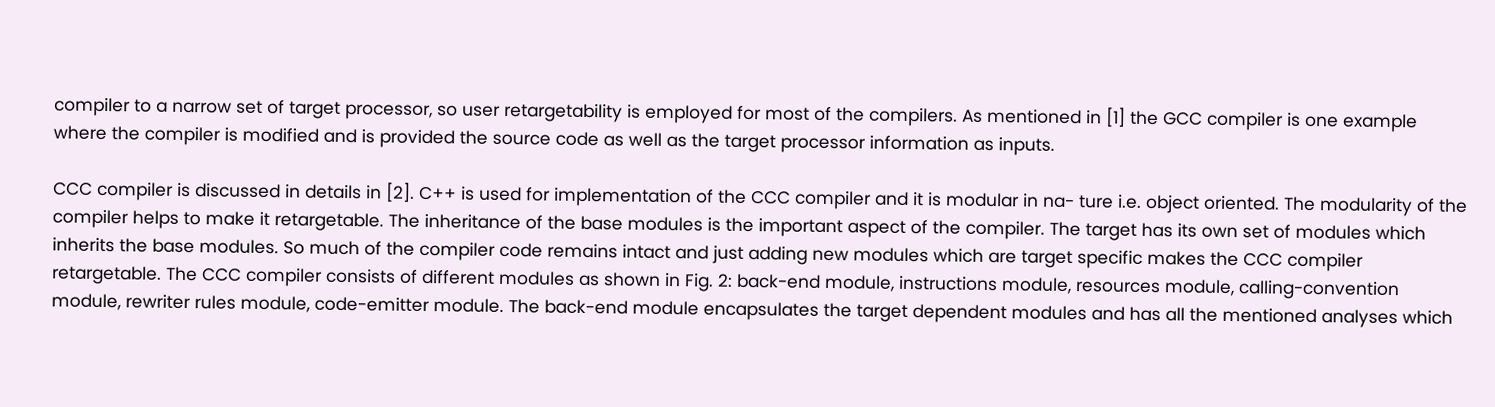compiler to a narrow set of target processor, so user retargetability is employed for most of the compilers. As mentioned in [1] the GCC compiler is one example where the compiler is modified and is provided the source code as well as the target processor information as inputs.

CCC compiler is discussed in details in [2]. C++ is used for implementation of the CCC compiler and it is modular in na- ture i.e. object oriented. The modularity of the compiler helps to make it retargetable. The inheritance of the base modules is the important aspect of the compiler. The target has its own set of modules which inherits the base modules. So much of the compiler code remains intact and just adding new modules which are target specific makes the CCC compiler retargetable. The CCC compiler consists of different modules as shown in Fig. 2: back-end module, instructions module, resources module, calling-convention module, rewriter rules module, code-emitter module. The back-end module encapsulates the target dependent modules and has all the mentioned analyses which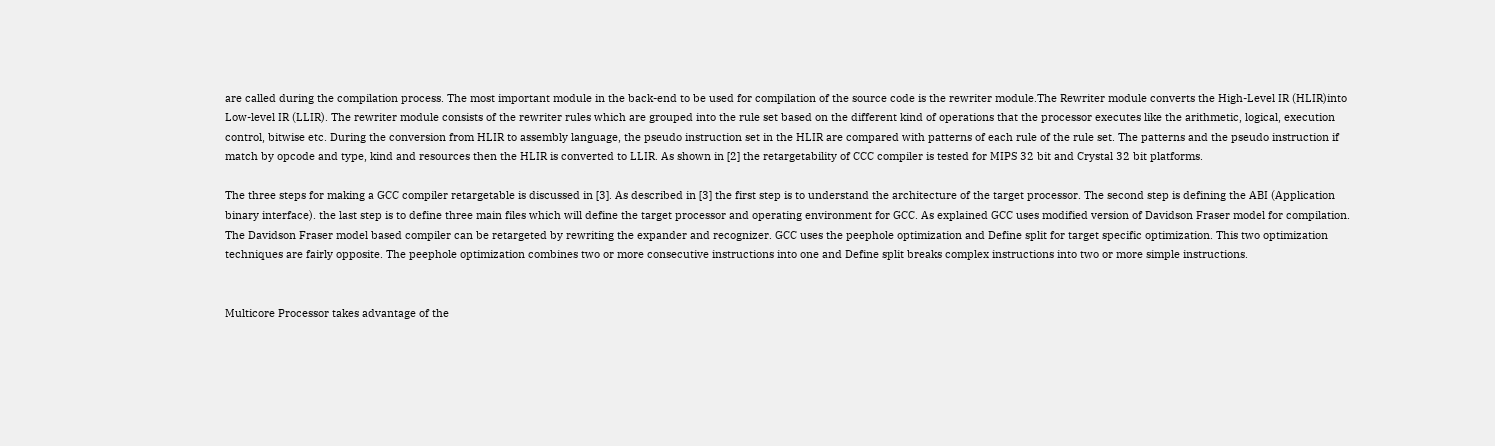are called during the compilation process. The most important module in the back-end to be used for compilation of the source code is the rewriter module.The Rewriter module converts the High-Level IR (HLIR)into Low-level IR (LLIR). The rewriter module consists of the rewriter rules which are grouped into the rule set based on the different kind of operations that the processor executes like the arithmetic, logical, execution control, bitwise etc. During the conversion from HLIR to assembly language, the pseudo instruction set in the HLIR are compared with patterns of each rule of the rule set. The patterns and the pseudo instruction if match by opcode and type, kind and resources then the HLIR is converted to LLIR. As shown in [2] the retargetability of CCC compiler is tested for MIPS 32 bit and Crystal 32 bit platforms.

The three steps for making a GCC compiler retargetable is discussed in [3]. As described in [3] the first step is to understand the architecture of the target processor. The second step is defining the ABI (Application binary interface). the last step is to define three main files which will define the target processor and operating environment for GCC. As explained GCC uses modified version of Davidson Fraser model for compilation. The Davidson Fraser model based compiler can be retargeted by rewriting the expander and recognizer. GCC uses the peephole optimization and Define split for target specific optimization. This two optimization techniques are fairly opposite. The peephole optimization combines two or more consecutive instructions into one and Define split breaks complex instructions into two or more simple instructions.


Multicore Processor takes advantage of the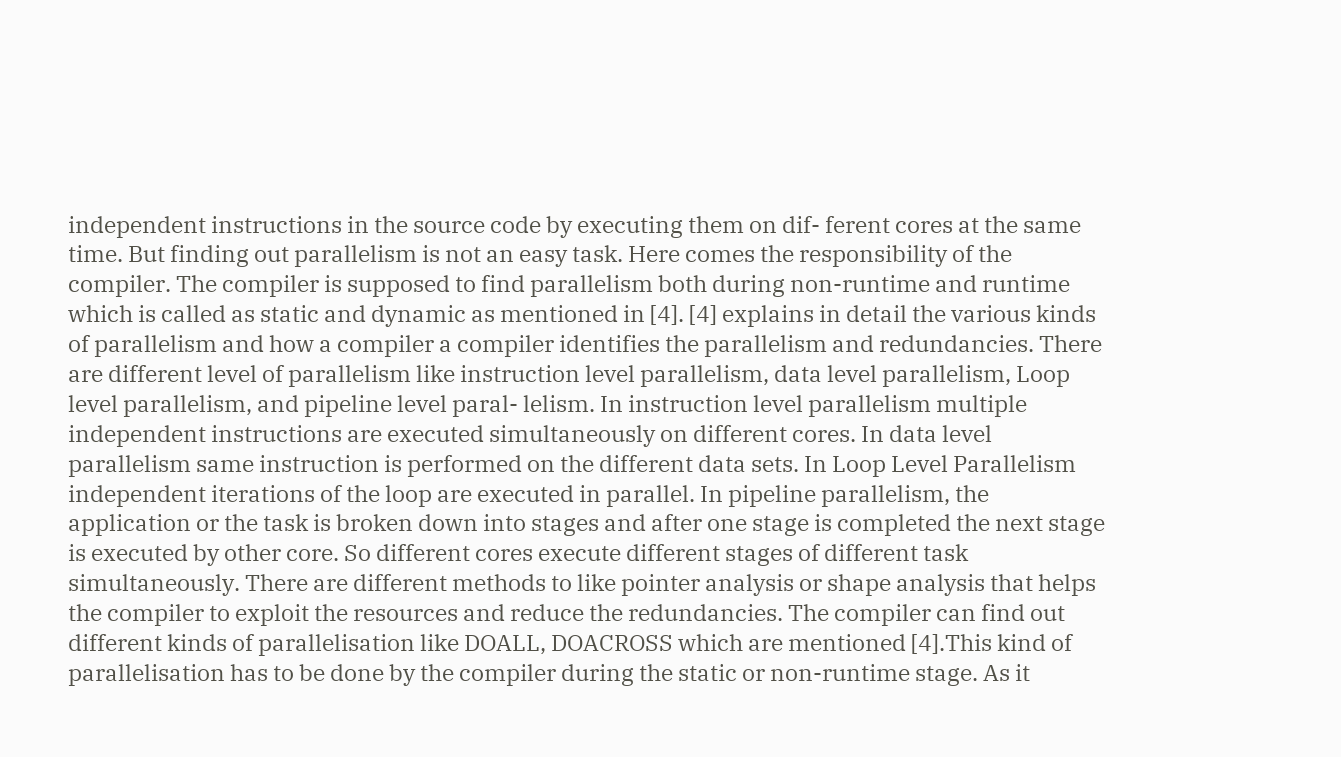independent instructions in the source code by executing them on dif- ferent cores at the same time. But finding out parallelism is not an easy task. Here comes the responsibility of the compiler. The compiler is supposed to find parallelism both during non-runtime and runtime which is called as static and dynamic as mentioned in [4]. [4] explains in detail the various kinds of parallelism and how a compiler a compiler identifies the parallelism and redundancies. There are different level of parallelism like instruction level parallelism, data level parallelism, Loop level parallelism, and pipeline level paral- lelism. In instruction level parallelism multiple independent instructions are executed simultaneously on different cores. In data level parallelism same instruction is performed on the different data sets. In Loop Level Parallelism independent iterations of the loop are executed in parallel. In pipeline parallelism, the application or the task is broken down into stages and after one stage is completed the next stage is executed by other core. So different cores execute different stages of different task simultaneously. There are different methods to like pointer analysis or shape analysis that helps the compiler to exploit the resources and reduce the redundancies. The compiler can find out different kinds of parallelisation like DOALL, DOACROSS which are mentioned [4].This kind of parallelisation has to be done by the compiler during the static or non-runtime stage. As it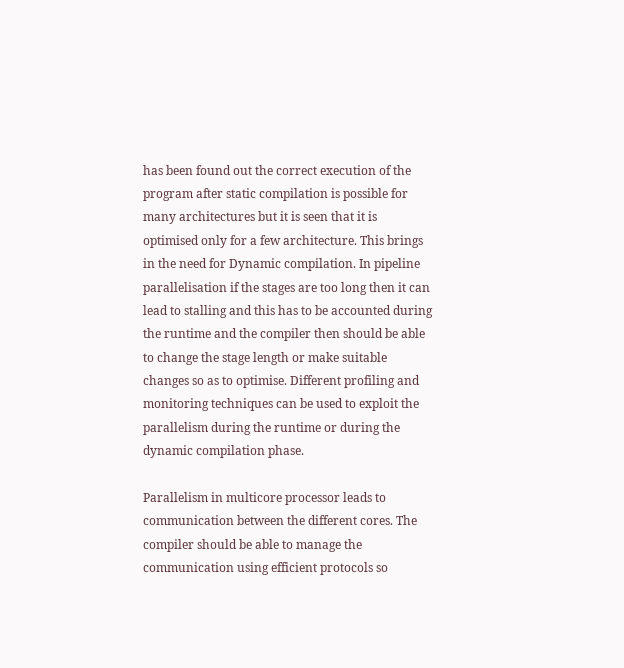has been found out the correct execution of the program after static compilation is possible for many architectures but it is seen that it is optimised only for a few architecture. This brings in the need for Dynamic compilation. In pipeline parallelisation if the stages are too long then it can lead to stalling and this has to be accounted during the runtime and the compiler then should be able to change the stage length or make suitable changes so as to optimise. Different profiling and monitoring techniques can be used to exploit the parallelism during the runtime or during the dynamic compilation phase.

Parallelism in multicore processor leads to communication between the different cores. The compiler should be able to manage the communication using efficient protocols so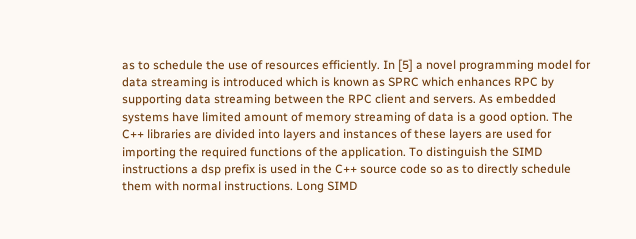as to schedule the use of resources efficiently. In [5] a novel programming model for data streaming is introduced which is known as SPRC which enhances RPC by supporting data streaming between the RPC client and servers. As embedded systems have limited amount of memory streaming of data is a good option. The C++ libraries are divided into layers and instances of these layers are used for importing the required functions of the application. To distinguish the SIMD instructions a dsp prefix is used in the C++ source code so as to directly schedule them with normal instructions. Long SIMD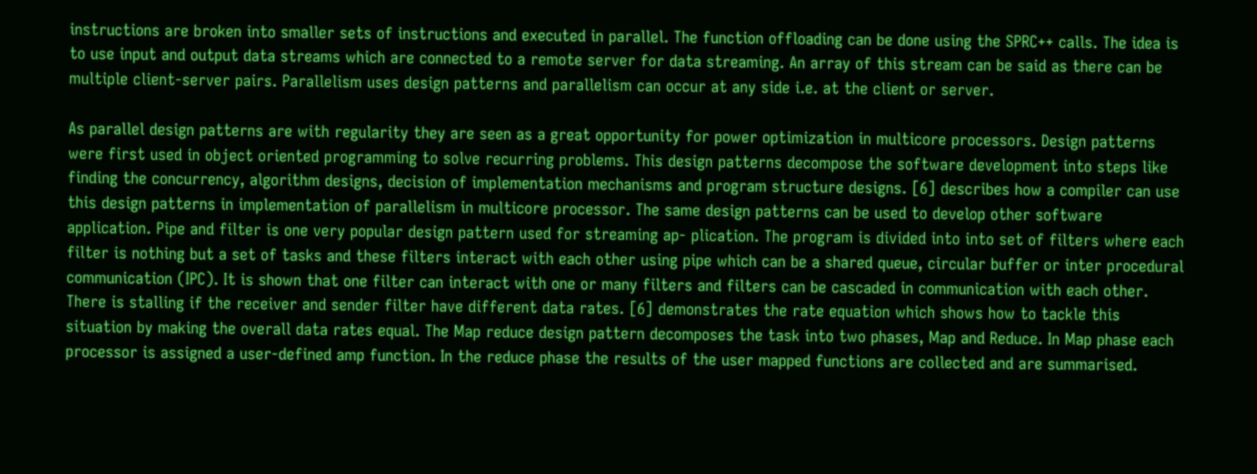instructions are broken into smaller sets of instructions and executed in parallel. The function offloading can be done using the SPRC++ calls. The idea is to use input and output data streams which are connected to a remote server for data streaming. An array of this stream can be said as there can be multiple client-server pairs. Parallelism uses design patterns and parallelism can occur at any side i.e. at the client or server.

As parallel design patterns are with regularity they are seen as a great opportunity for power optimization in multicore processors. Design patterns were first used in object oriented programming to solve recurring problems. This design patterns decompose the software development into steps like finding the concurrency, algorithm designs, decision of implementation mechanisms and program structure designs. [6] describes how a compiler can use this design patterns in implementation of parallelism in multicore processor. The same design patterns can be used to develop other software application. Pipe and filter is one very popular design pattern used for streaming ap- plication. The program is divided into into set of filters where each filter is nothing but a set of tasks and these filters interact with each other using pipe which can be a shared queue, circular buffer or inter procedural communication (IPC). It is shown that one filter can interact with one or many filters and filters can be cascaded in communication with each other. There is stalling if the receiver and sender filter have different data rates. [6] demonstrates the rate equation which shows how to tackle this situation by making the overall data rates equal. The Map reduce design pattern decomposes the task into two phases, Map and Reduce. In Map phase each processor is assigned a user-defined amp function. In the reduce phase the results of the user mapped functions are collected and are summarised.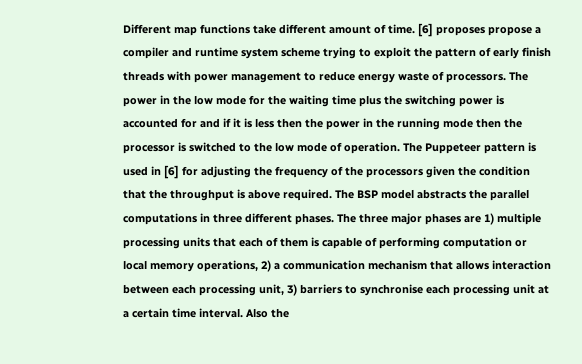Different map functions take different amount of time. [6] proposes propose a compiler and runtime system scheme trying to exploit the pattern of early finish threads with power management to reduce energy waste of processors. The power in the low mode for the waiting time plus the switching power is accounted for and if it is less then the power in the running mode then the processor is switched to the low mode of operation. The Puppeteer pattern is used in [6] for adjusting the frequency of the processors given the condition that the throughput is above required. The BSP model abstracts the parallel computations in three different phases. The three major phases are 1) multiple processing units that each of them is capable of performing computation or local memory operations, 2) a communication mechanism that allows interaction between each processing unit, 3) barriers to synchronise each processing unit at a certain time interval. Also the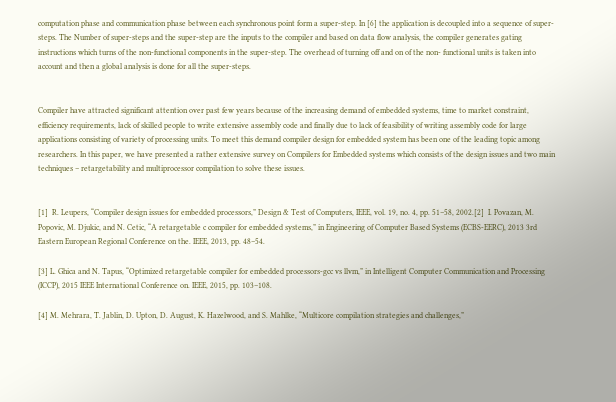computation phase and communication phase between each synchronous point form a super-step. In [6] the application is decoupled into a sequence of super-steps. The Number of super-steps and the super-step are the inputs to the compiler and based on data flow analysis, the compiler generates gating instructions which turns of the non-functional components in the super-step. The overhead of turning off and on of the non- functional units is taken into account and then a global analysis is done for all the super-steps.


Compiler have attracted significant attention over past few years because of the increasing demand of embedded systems, time to market constraint, efficiency requirements, lack of skilled people to write extensive assembly code and finally due to lack of feasibility of writing assembly code for large applications consisting of variety of processing units. To meet this demand compiler design for embedded system has been one of the leading topic among researchers. In this paper, we have presented a rather extensive survey on Compilers for Embedded systems which consists of the design issues and two main techniques – retargetability and multiprocessor compilation to solve these issues.


[1]  R. Leupers, “Compiler design issues for embedded processors,” Design & Test of Computers, IEEE, vol. 19, no. 4, pp. 51–58, 2002.[2]  I. Povazan, M. Popovic, M. Djukic, and N. Cetic, “A retargetable c compiler for embedded systems,” in Engineering of Computer Based Systems (ECBS-EERC), 2013 3rd Eastern European Regional Conference on the. IEEE, 2013, pp. 48–54.

[3] L. Ghica and N. Tapus, “Optimized retargetable compiler for embedded processors-gcc vs llvm,” in Intelligent Computer Communication and Processing (ICCP), 2015 IEEE International Conference on. IEEE, 2015, pp. 103–108.

[4] M. Mehrara, T. Jablin, D. Upton, D. August, K. Hazelwood, and S. Mahlke, “Multicore compilation strategies and challenges,”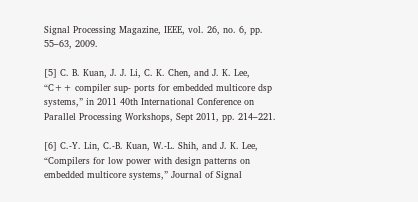Signal Processing Magazine, IEEE, vol. 26, no. 6, pp. 55–63, 2009.

[5] C. B. Kuan, J. J. Li, C. K. Chen, and J. K. Lee, “C++ compiler sup- ports for embedded multicore dsp systems,” in 2011 40th International Conference on Parallel Processing Workshops, Sept 2011, pp. 214–221.

[6] C.-Y. Lin, C.-B. Kuan, W.-L. Shih, and J. K. Lee, “Compilers for low power with design patterns on embedded multicore systems,” Journal of Signal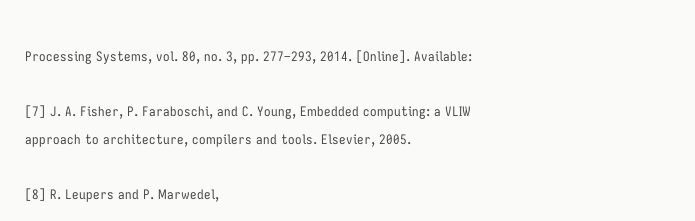Processing Systems, vol. 80, no. 3, pp. 277–293, 2014. [Online]. Available:

[7] J. A. Fisher, P. Faraboschi, and C. Young, Embedded computing: a VLIW approach to architecture, compilers and tools. Elsevier, 2005.

[8] R. Leupers and P. Marwedel,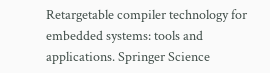Retargetable compiler technology for embedded systems: tools and applications. Springer Science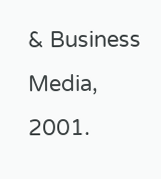& Business Media, 2001.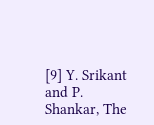[9] Y. Srikant and P. Shankar, The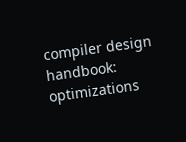compiler design handbook: optimizations